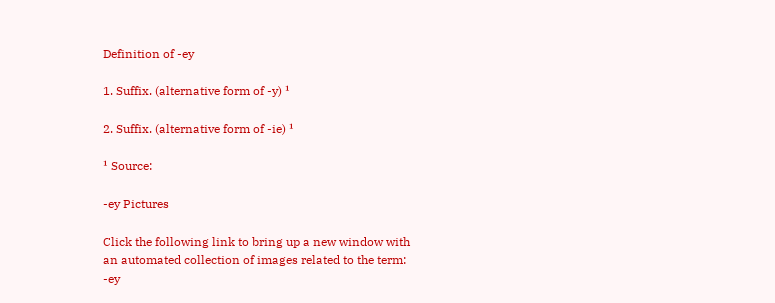Definition of -ey

1. Suffix. (alternative form of -y) ¹

2. Suffix. (alternative form of -ie) ¹

¹ Source:

-ey Pictures

Click the following link to bring up a new window with an automated collection of images related to the term: -ey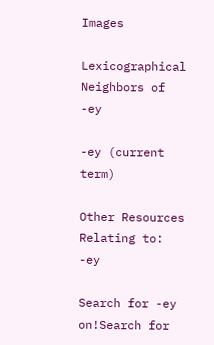Images

Lexicographical Neighbors of -ey

-ey (current term)

Other Resources Relating to: -ey

Search for -ey on!Search for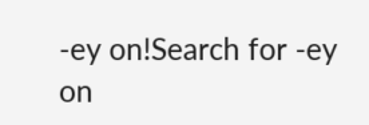-ey on!Search for -ey on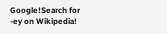Google!Search for -ey on Wikipedia!